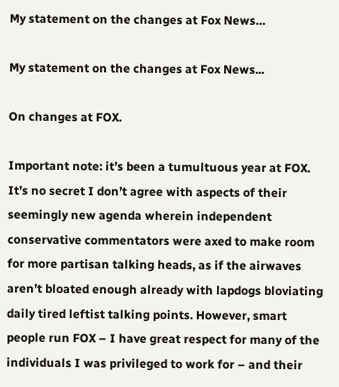My statement on the changes at Fox News…

My statement on the changes at Fox News...

On changes at FOX.

Important note: it’s been a tumultuous year at FOX. It’s no secret I don’t agree with aspects of their seemingly new agenda wherein independent conservative commentators were axed to make room for more partisan talking heads, as if the airwaves aren’t bloated enough already with lapdogs bloviating daily tired leftist talking points. However, smart people run FOX – I have great respect for many of the individuals I was privileged to work for – and their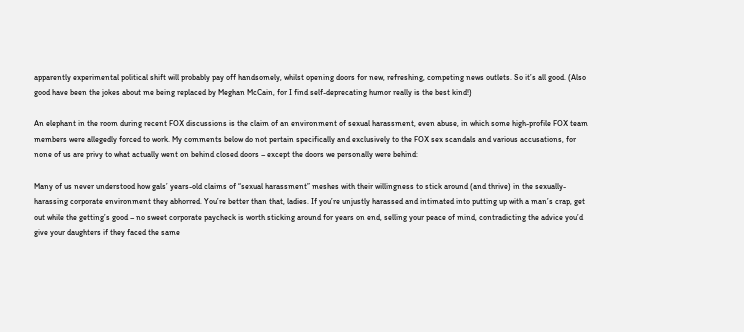apparently experimental political shift will probably pay off handsomely, whilst opening doors for new, refreshing, competing news outlets. So it’s all good. (Also good have been the jokes about me being replaced by Meghan McCain, for I find self-deprecating humor really is the best kind!)

An elephant in the room during recent FOX discussions is the claim of an environment of sexual harassment, even abuse, in which some high-profile FOX team members were allegedly forced to work. My comments below do not pertain specifically and exclusively to the FOX sex scandals and various accusations, for none of us are privy to what actually went on behind closed doors – except the doors we personally were behind:

Many of us never understood how gals’ years-old claims of “sexual harassment” meshes with their willingness to stick around (and thrive) in the sexually-harassing corporate environment they abhorred. You’re better than that, ladies. If you’re unjustly harassed and intimated into putting up with a man’s crap, get out while the getting’s good – no sweet corporate paycheck is worth sticking around for years on end, selling your peace of mind, contradicting the advice you’d give your daughters if they faced the same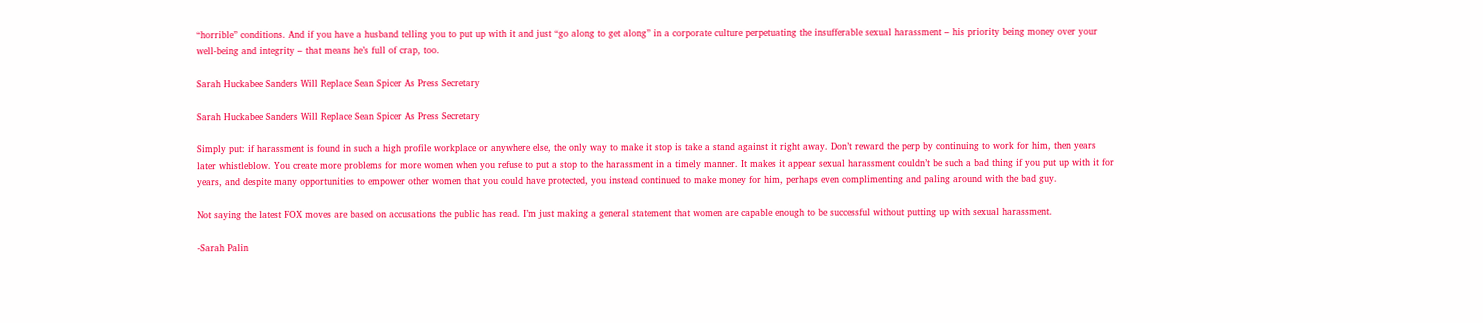“horrible” conditions. And if you have a husband telling you to put up with it and just “go along to get along” in a corporate culture perpetuating the insufferable sexual harassment – his priority being money over your well-being and integrity – that means he’s full of crap, too.

Sarah Huckabee Sanders Will Replace Sean Spicer As Press Secretary

Sarah Huckabee Sanders Will Replace Sean Spicer As Press Secretary

Simply put: if harassment is found in such a high profile workplace or anywhere else, the only way to make it stop is take a stand against it right away. Don’t reward the perp by continuing to work for him, then years later whistleblow. You create more problems for more women when you refuse to put a stop to the harassment in a timely manner. It makes it appear sexual harassment couldn’t be such a bad thing if you put up with it for years, and despite many opportunities to empower other women that you could have protected, you instead continued to make money for him, perhaps even complimenting and paling around with the bad guy.

Not saying the latest FOX moves are based on accusations the public has read. I’m just making a general statement that women are capable enough to be successful without putting up with sexual harassment.

-Sarah Palin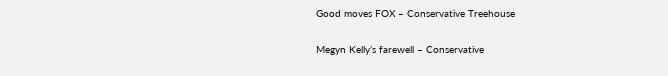Good moves FOX – Conservative Treehouse

Megyn Kelly’s farewell – Conservative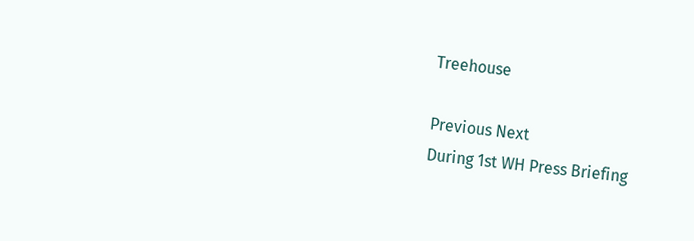Treehouse

Previous Next
During 1st WH Press Briefing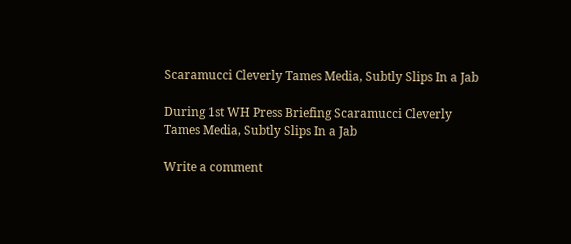Scaramucci Cleverly Tames Media, Subtly Slips In a Jab

During 1st WH Press Briefing Scaramucci Cleverly Tames Media, Subtly Slips In a Jab

Write a comment